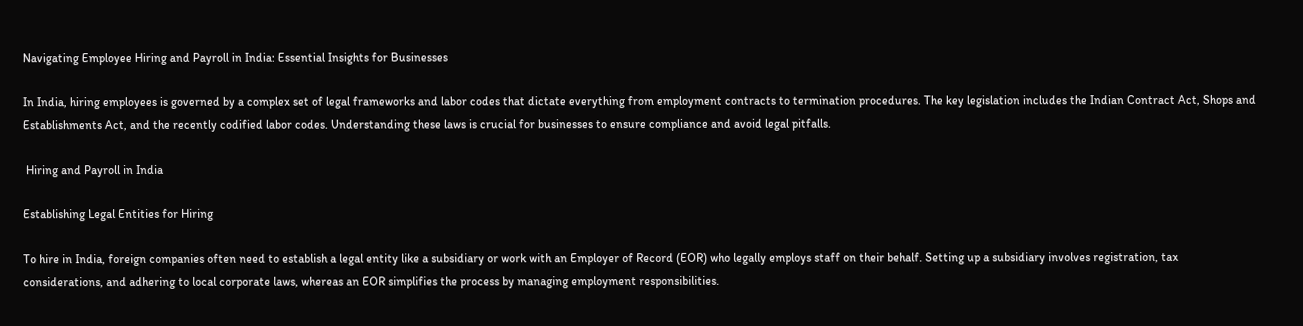Navigating Employee Hiring and Payroll in India: Essential Insights for Businesses

In India, hiring employees is governed by a complex set of legal frameworks and labor codes that dictate everything from employment contracts to termination procedures. The key legislation includes the Indian Contract Act, Shops and Establishments Act, and the recently codified labor codes. Understanding these laws is crucial for businesses to ensure compliance and avoid legal pitfalls.

 Hiring and Payroll in India

Establishing Legal Entities for Hiring

To hire in India, foreign companies often need to establish a legal entity like a subsidiary or work with an Employer of Record (EOR) who legally employs staff on their behalf. Setting up a subsidiary involves registration, tax considerations, and adhering to local corporate laws, whereas an EOR simplifies the process by managing employment responsibilities.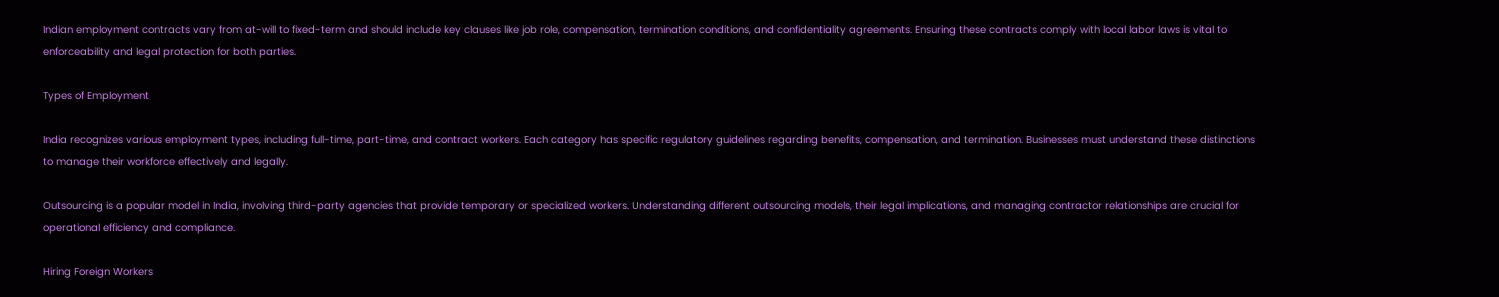Indian employment contracts vary from at-will to fixed-term and should include key clauses like job role, compensation, termination conditions, and confidentiality agreements. Ensuring these contracts comply with local labor laws is vital to enforceability and legal protection for both parties.

Types of Employment

India recognizes various employment types, including full-time, part-time, and contract workers. Each category has specific regulatory guidelines regarding benefits, compensation, and termination. Businesses must understand these distinctions to manage their workforce effectively and legally.

Outsourcing is a popular model in India, involving third-party agencies that provide temporary or specialized workers. Understanding different outsourcing models, their legal implications, and managing contractor relationships are crucial for operational efficiency and compliance.

Hiring Foreign Workers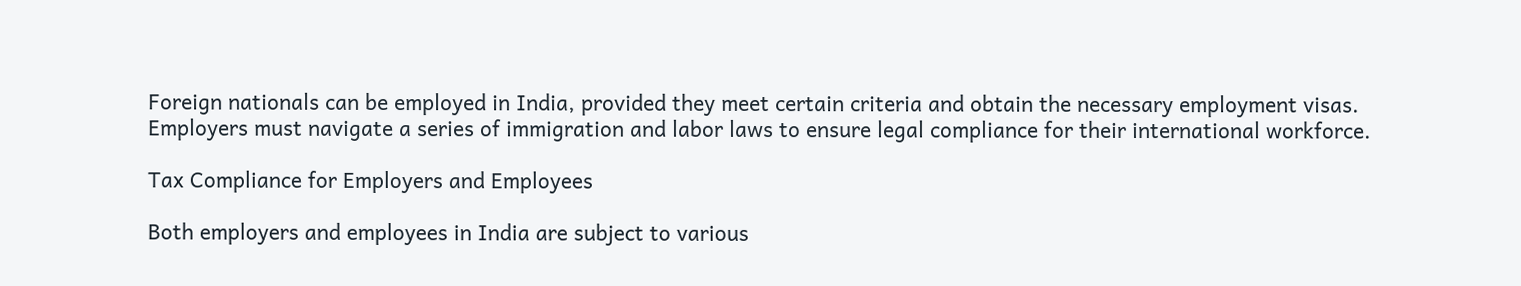Foreign nationals can be employed in India, provided they meet certain criteria and obtain the necessary employment visas. Employers must navigate a series of immigration and labor laws to ensure legal compliance for their international workforce.

Tax Compliance for Employers and Employees

Both employers and employees in India are subject to various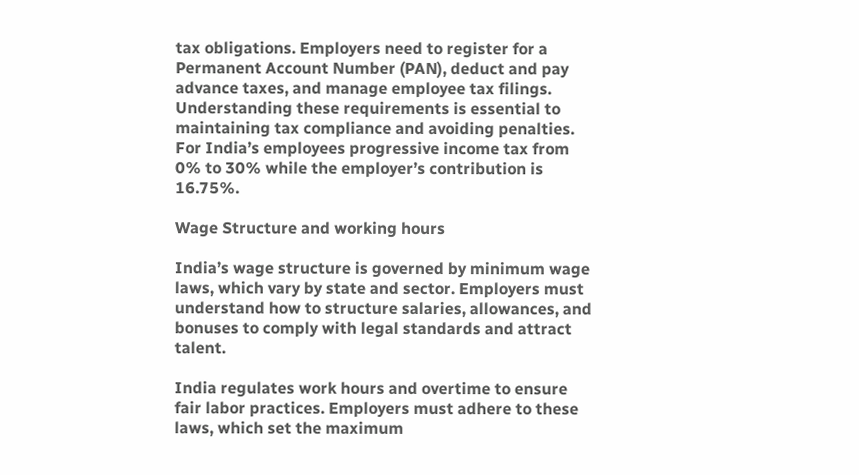tax obligations. Employers need to register for a Permanent Account Number (PAN), deduct and pay advance taxes, and manage employee tax filings. Understanding these requirements is essential to maintaining tax compliance and avoiding penalties. For India’s employees progressive income tax from 0% to 30% while the employer’s contribution is 16.75%.

Wage Structure and working hours

India’s wage structure is governed by minimum wage laws, which vary by state and sector. Employers must understand how to structure salaries, allowances, and bonuses to comply with legal standards and attract talent.

India regulates work hours and overtime to ensure fair labor practices. Employers must adhere to these laws, which set the maximum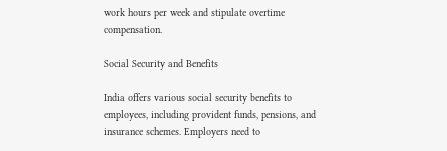work hours per week and stipulate overtime compensation.

Social Security and Benefits

India offers various social security benefits to employees, including provident funds, pensions, and insurance schemes. Employers need to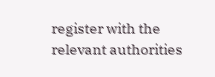register with the relevant authorities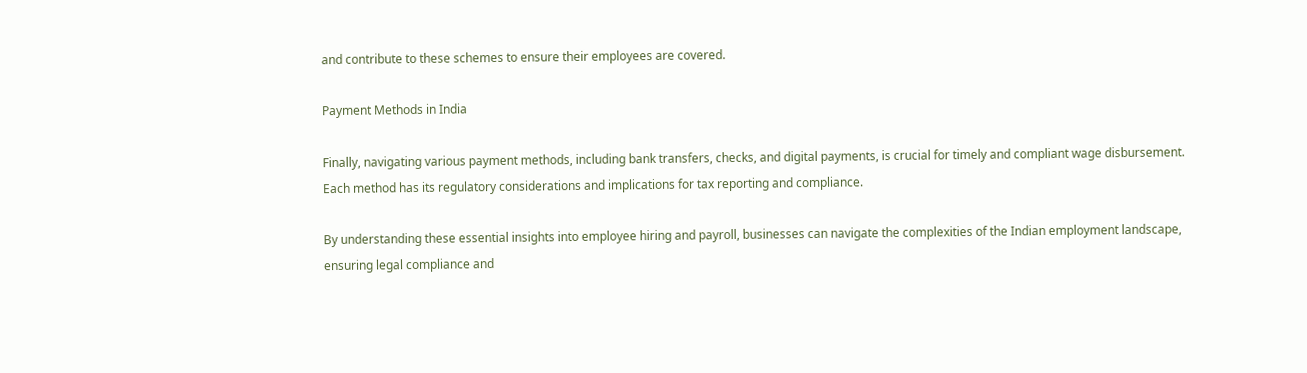and contribute to these schemes to ensure their employees are covered.

Payment Methods in India

Finally, navigating various payment methods, including bank transfers, checks, and digital payments, is crucial for timely and compliant wage disbursement. Each method has its regulatory considerations and implications for tax reporting and compliance.

By understanding these essential insights into employee hiring and payroll, businesses can navigate the complexities of the Indian employment landscape, ensuring legal compliance and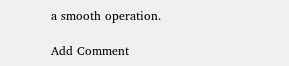a smooth operation.

Add Comment